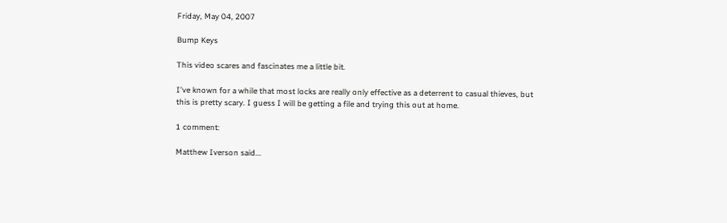Friday, May 04, 2007

Bump Keys

This video scares and fascinates me a little bit.

I've known for a while that most locks are really only effective as a deterrent to casual thieves, but this is pretty scary. I guess I will be getting a file and trying this out at home.

1 comment:

Matthew Iverson said...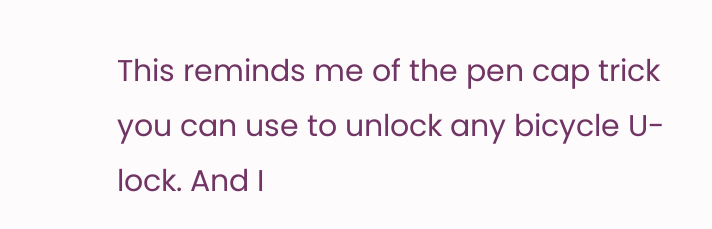This reminds me of the pen cap trick you can use to unlock any bicycle U-lock. And I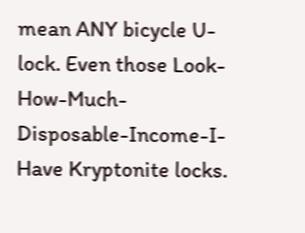mean ANY bicycle U-lock. Even those Look-How-Much-Disposable-Income-I-Have Kryptonite locks.